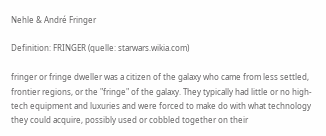Nehle & André Fringer

Definition: FRINGER (quelle: starwars.wikia.com)

fringer or fringe dweller was a citizen of the galaxy who came from less settled, frontier regions, or the "fringe" of the galaxy. They typically had little or no high-tech equipment and luxuries and were forced to make do with what technology they could acquire, possibly used or cobbled together on their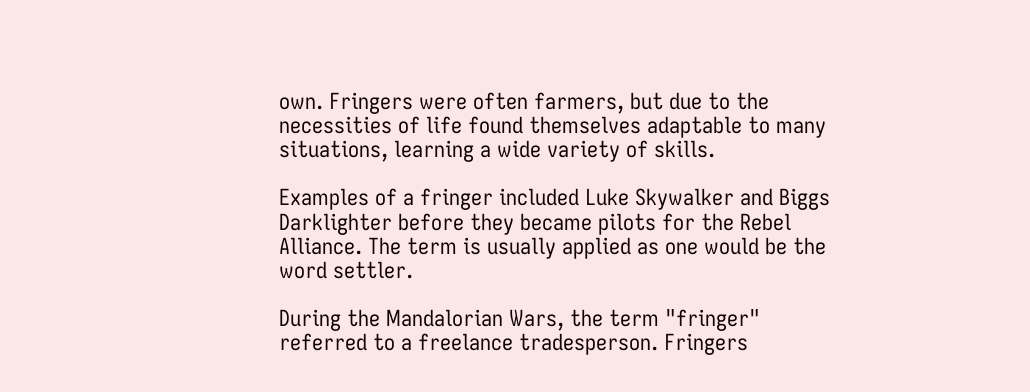own. Fringers were often farmers, but due to the necessities of life found themselves adaptable to many situations, learning a wide variety of skills.

Examples of a fringer included Luke Skywalker and Biggs Darklighter before they became pilots for the Rebel Alliance. The term is usually applied as one would be the word settler.

During the Mandalorian Wars, the term "fringer" referred to a freelance tradesperson. Fringers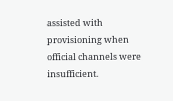assisted with provisioning when official channels were insufficient.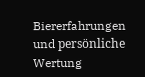Biererfahrungen und persönliche Wertung